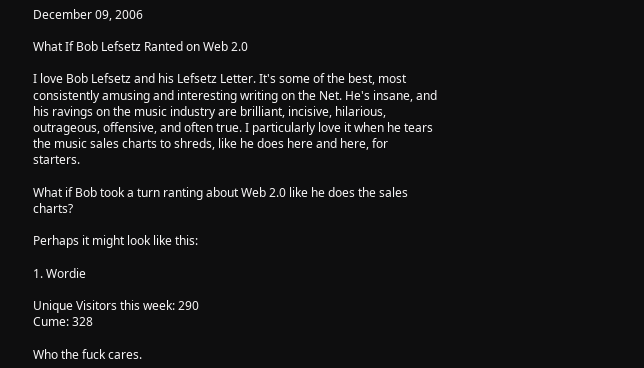December 09, 2006

What If Bob Lefsetz Ranted on Web 2.0

I love Bob Lefsetz and his Lefsetz Letter. It's some of the best, most consistently amusing and interesting writing on the Net. He's insane, and his ravings on the music industry are brilliant, incisive, hilarious, outrageous, offensive, and often true. I particularly love it when he tears the music sales charts to shreds, like he does here and here, for starters.

What if Bob took a turn ranting about Web 2.0 like he does the sales charts?

Perhaps it might look like this:

1. Wordie

Unique Visitors this week: 290
Cume: 328

Who the fuck cares.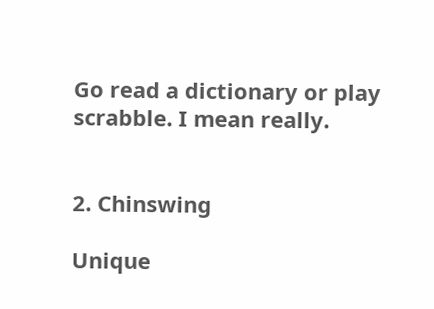Go read a dictionary or play scrabble. I mean really.


2. Chinswing

Unique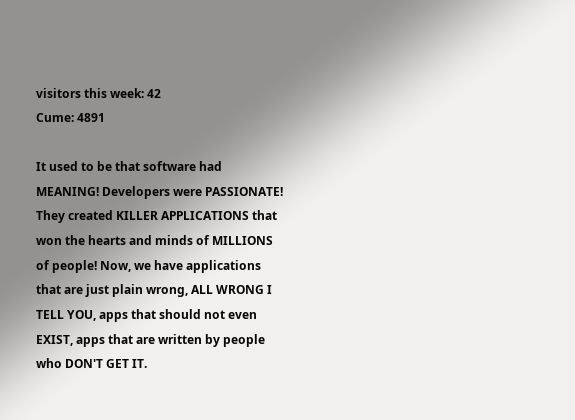visitors this week: 42
Cume: 4891

It used to be that software had MEANING! Developers were PASSIONATE! They created KILLER APPLICATIONS that won the hearts and minds of MILLIONS of people! Now, we have applications that are just plain wrong, ALL WRONG I TELL YOU, apps that should not even EXIST, apps that are written by people who DON'T GET IT.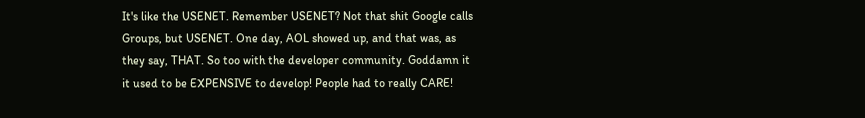It's like the USENET. Remember USENET? Not that shit Google calls Groups, but USENET. One day, AOL showed up, and that was, as they say, THAT. So too with the developer community. Goddamn it it used to be EXPENSIVE to develop! People had to really CARE!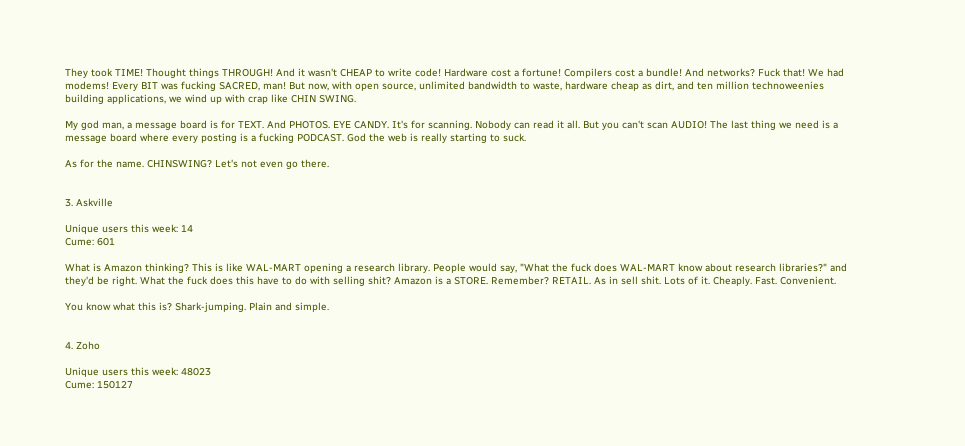They took TIME! Thought things THROUGH! And it wasn't CHEAP to write code! Hardware cost a fortune! Compilers cost a bundle! And networks? Fuck that! We had modems! Every BIT was fucking SACRED, man! But now, with open source, unlimited bandwidth to waste, hardware cheap as dirt, and ten million technoweenies building applications, we wind up with crap like CHIN SWING.

My god man, a message board is for TEXT. And PHOTOS. EYE CANDY. It's for scanning. Nobody can read it all. But you can't scan AUDIO! The last thing we need is a message board where every posting is a fucking PODCAST. God the web is really starting to suck.

As for the name. CHINSWING? Let's not even go there.


3. Askville

Unique users this week: 14
Cume: 601

What is Amazon thinking? This is like WAL-MART opening a research library. People would say, "What the fuck does WAL-MART know about research libraries?" and they'd be right. What the fuck does this have to do with selling shit? Amazon is a STORE. Remember? RETAIL. As in sell shit. Lots of it. Cheaply. Fast. Convenient.

You know what this is? Shark-jumping. Plain and simple.


4. Zoho

Unique users this week: 48023
Cume: 150127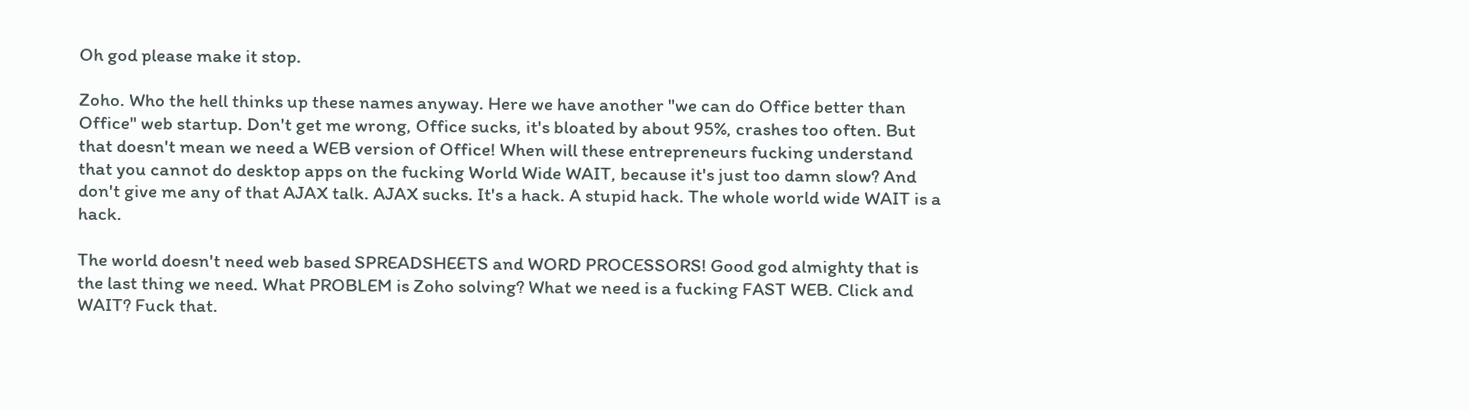Oh god please make it stop.

Zoho. Who the hell thinks up these names anyway. Here we have another "we can do Office better than Office" web startup. Don't get me wrong, Office sucks, it's bloated by about 95%, crashes too often. But that doesn't mean we need a WEB version of Office! When will these entrepreneurs fucking understand that you cannot do desktop apps on the fucking World Wide WAIT, because it's just too damn slow? And don't give me any of that AJAX talk. AJAX sucks. It's a hack. A stupid hack. The whole world wide WAIT is a hack.

The world doesn't need web based SPREADSHEETS and WORD PROCESSORS! Good god almighty that is the last thing we need. What PROBLEM is Zoho solving? What we need is a fucking FAST WEB. Click and WAIT? Fuck that.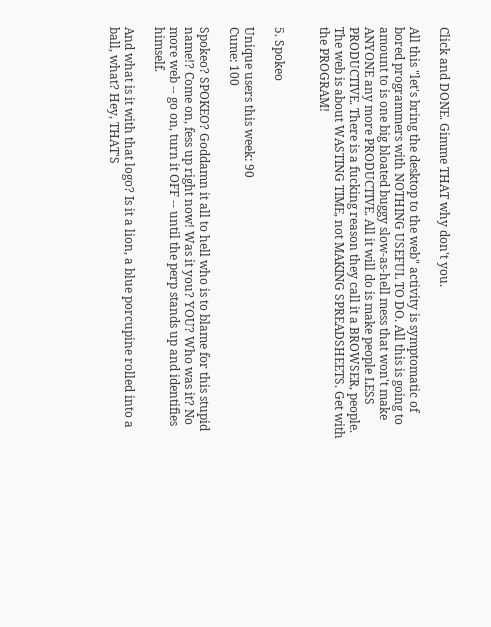Click and DONE. Gimme THAT why don't you.

All this "let's bring the desktop to the web" activity is symptomatic of bored programmers with NOTHING USEFUL TO DO. All this is going to amount to is one big bloated buggy slow-as-hell mess that won't make ANYONE any more PRODUCTIVE. All it will do is make people LESS PRODUCTIVE. There is a fucking reason they call it a BROWSER, people. The web is about WASTING TIME, not MAKING SPREADSHEETS. Get with the PROGRAM!


5. Spokeo

Unique users this week: 90
Cume: 100

Spokeo? SPOKEO? Goddamn it all to hell who is to blame for this stupid name!? Come on, fess up right now! Was it you? YOU? Who was it? No more web -- go on, turn it OFF -- until the perp stands up and identifies himself.

And what is it with that logo? Is it a lion, a blue porcupine rolled into a ball, what? Hey, THAT'S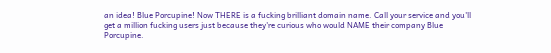an idea! Blue Porcupine! Now THERE is a fucking brilliant domain name. Call your service and you'll get a million fucking users just because they're curious who would NAME their company Blue Porcupine.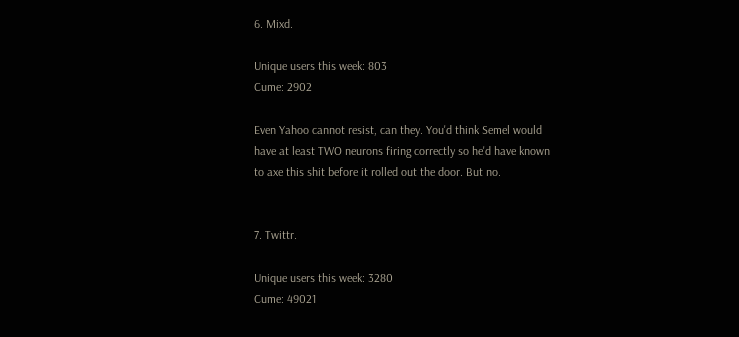6. Mixd.

Unique users this week: 803
Cume: 2902

Even Yahoo cannot resist, can they. You'd think Semel would have at least TWO neurons firing correctly so he'd have known to axe this shit before it rolled out the door. But no.


7. Twittr.

Unique users this week: 3280
Cume: 49021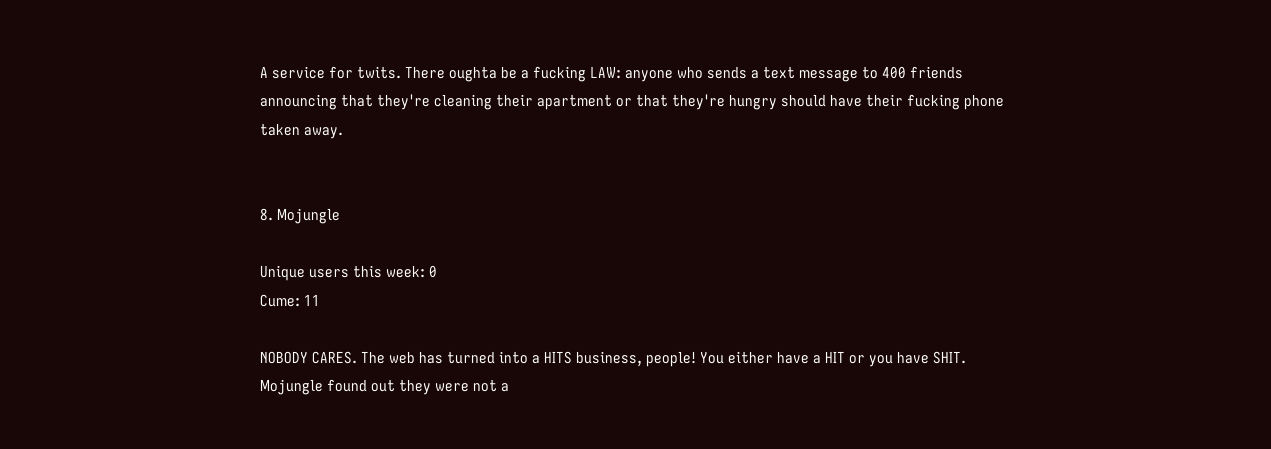A service for twits. There oughta be a fucking LAW: anyone who sends a text message to 400 friends announcing that they're cleaning their apartment or that they're hungry should have their fucking phone taken away.


8. Mojungle

Unique users this week: 0
Cume: 11

NOBODY CARES. The web has turned into a HITS business, people! You either have a HIT or you have SHIT. Mojungle found out they were not a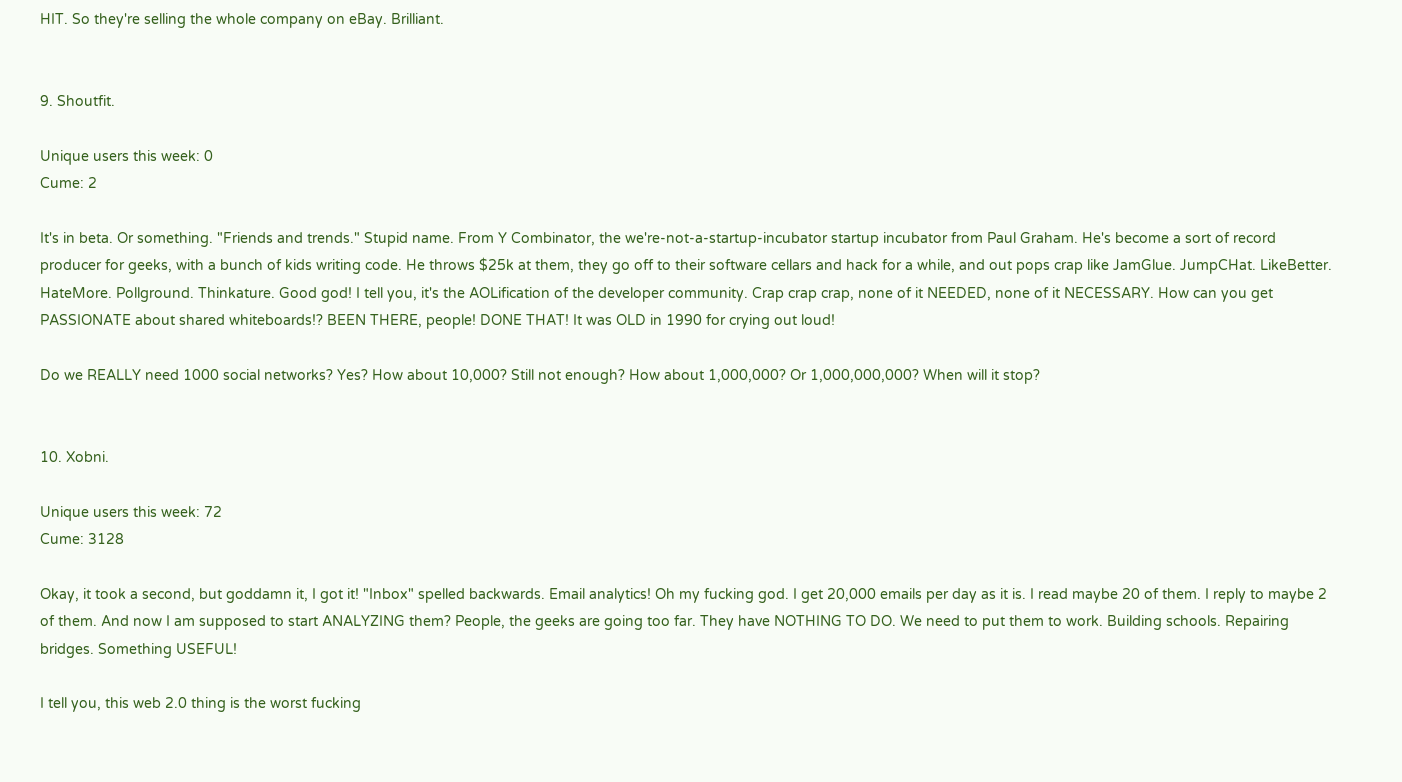HIT. So they're selling the whole company on eBay. Brilliant.


9. Shoutfit.

Unique users this week: 0
Cume: 2

It's in beta. Or something. "Friends and trends." Stupid name. From Y Combinator, the we're-not-a-startup-incubator startup incubator from Paul Graham. He's become a sort of record producer for geeks, with a bunch of kids writing code. He throws $25k at them, they go off to their software cellars and hack for a while, and out pops crap like JamGlue. JumpCHat. LikeBetter. HateMore. Pollground. Thinkature. Good god! I tell you, it's the AOLification of the developer community. Crap crap crap, none of it NEEDED, none of it NECESSARY. How can you get PASSIONATE about shared whiteboards!? BEEN THERE, people! DONE THAT! It was OLD in 1990 for crying out loud!

Do we REALLY need 1000 social networks? Yes? How about 10,000? Still not enough? How about 1,000,000? Or 1,000,000,000? When will it stop?


10. Xobni.

Unique users this week: 72
Cume: 3128

Okay, it took a second, but goddamn it, I got it! "Inbox" spelled backwards. Email analytics! Oh my fucking god. I get 20,000 emails per day as it is. I read maybe 20 of them. I reply to maybe 2 of them. And now I am supposed to start ANALYZING them? People, the geeks are going too far. They have NOTHING TO DO. We need to put them to work. Building schools. Repairing bridges. Something USEFUL!

I tell you, this web 2.0 thing is the worst fucking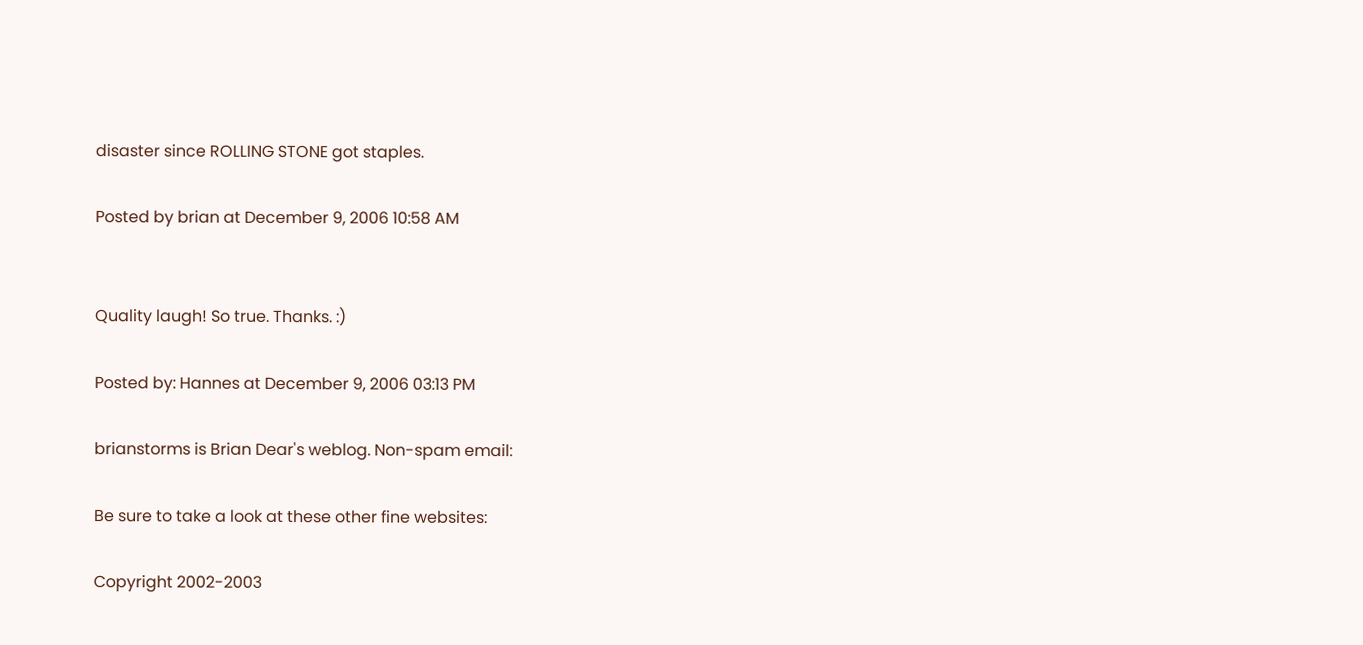disaster since ROLLING STONE got staples.

Posted by brian at December 9, 2006 10:58 AM


Quality laugh! So true. Thanks. :)

Posted by: Hannes at December 9, 2006 03:13 PM

brianstorms is Brian Dear's weblog. Non-spam email:

Be sure to take a look at these other fine websites:

Copyright 2002-2003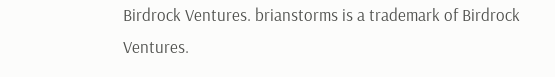Birdrock Ventures. brianstorms is a trademark of Birdrock Ventures.